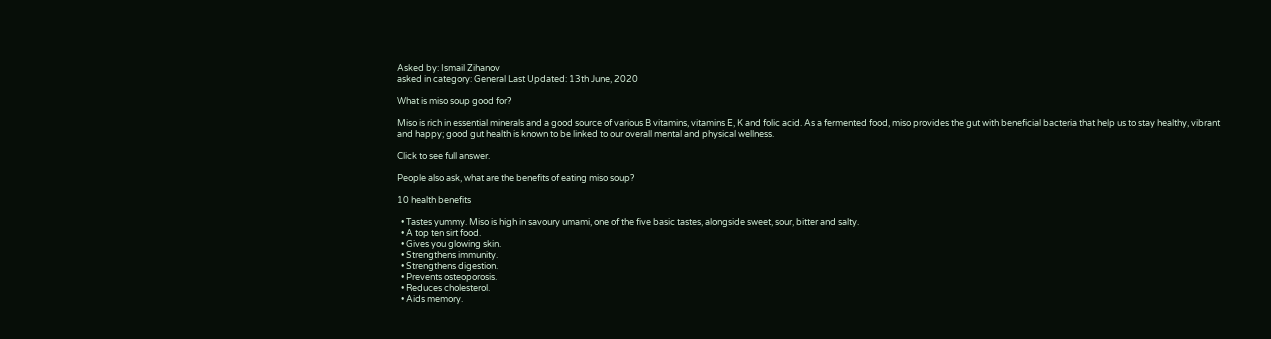Asked by: Ismail Zihanov
asked in category: General Last Updated: 13th June, 2020

What is miso soup good for?

Miso is rich in essential minerals and a good source of various B vitamins, vitamins E, K and folic acid. As a fermented food, miso provides the gut with beneficial bacteria that help us to stay healthy, vibrant and happy; good gut health is known to be linked to our overall mental and physical wellness.

Click to see full answer.

People also ask, what are the benefits of eating miso soup?

10 health benefits

  • Tastes yummy. Miso is high in savoury umami, one of the five basic tastes, alongside sweet, sour, bitter and salty.
  • A top ten sirt food.
  • Gives you glowing skin.
  • Strengthens immunity.
  • Strengthens digestion.
  • Prevents osteoporosis.
  • Reduces cholesterol.
  • Aids memory.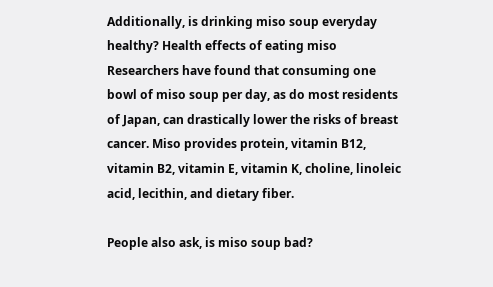Additionally, is drinking miso soup everyday healthy? Health effects of eating miso Researchers have found that consuming one bowl of miso soup per day, as do most residents of Japan, can drastically lower the risks of breast cancer. Miso provides protein, vitamin B12, vitamin B2, vitamin E, vitamin K, choline, linoleic acid, lecithin, and dietary fiber.

People also ask, is miso soup bad?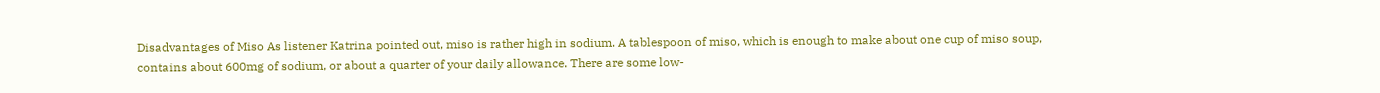Disadvantages of Miso As listener Katrina pointed out, miso is rather high in sodium. A tablespoon of miso, which is enough to make about one cup of miso soup, contains about 600mg of sodium, or about a quarter of your daily allowance. There are some low-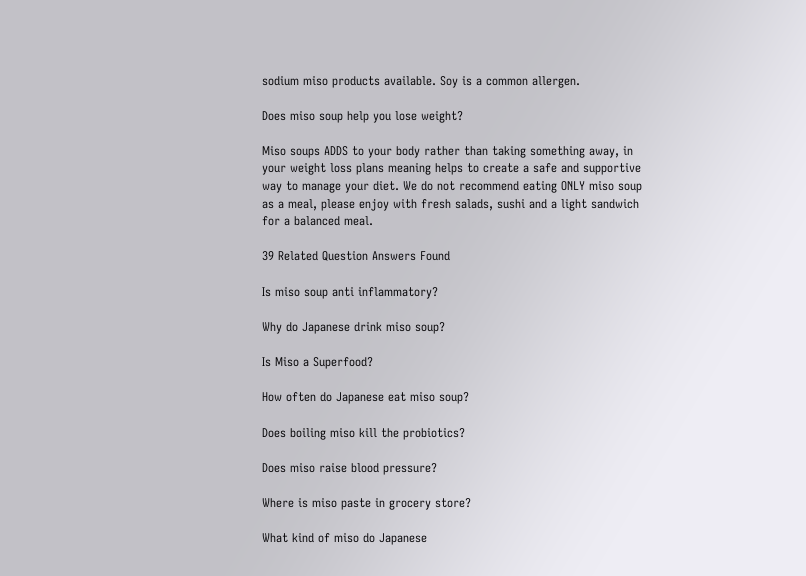sodium miso products available. Soy is a common allergen.

Does miso soup help you lose weight?

Miso soups ADDS to your body rather than taking something away, in your weight loss plans meaning helps to create a safe and supportive way to manage your diet. We do not recommend eating ONLY miso soup as a meal, please enjoy with fresh salads, sushi and a light sandwich for a balanced meal.

39 Related Question Answers Found

Is miso soup anti inflammatory?

Why do Japanese drink miso soup?

Is Miso a Superfood?

How often do Japanese eat miso soup?

Does boiling miso kill the probiotics?

Does miso raise blood pressure?

Where is miso paste in grocery store?

What kind of miso do Japanese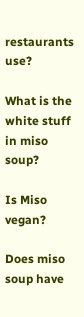restaurants use?

What is the white stuff in miso soup?

Is Miso vegan?

Does miso soup have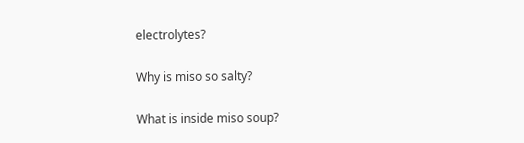electrolytes?

Why is miso so salty?

What is inside miso soup?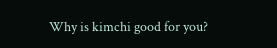Why is kimchi good for you?